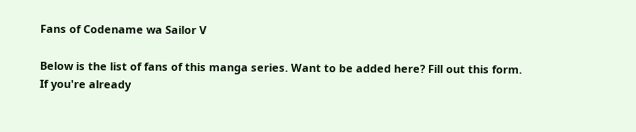Fans of Codename wa Sailor V

Below is the list of fans of this manga series. Want to be added here? Fill out this form.
If you're already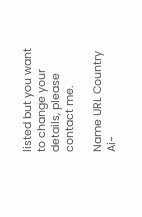listed but you want to change your details, please contact me.

Name URL Country
Ai~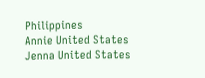Philippines
Annie United States
Jenna United States